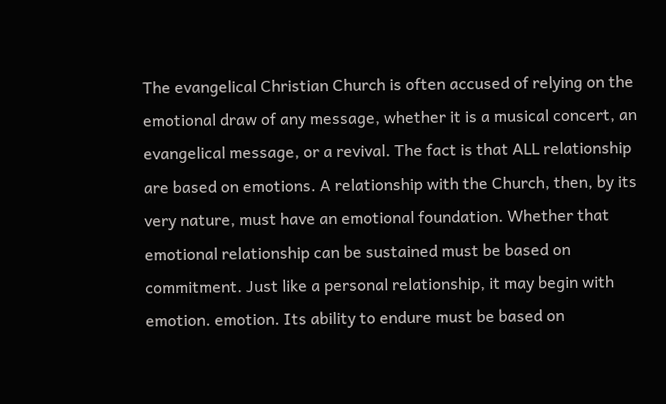The evangelical Christian Church is often accused of relying on the emotional draw of any message, whether it is a musical concert, an evangelical message, or a revival. The fact is that ALL relationship are based on emotions. A relationship with the Church, then, by its very nature, must have an emotional foundation. Whether that emotional relationship can be sustained must be based on commitment. Just like a personal relationship, it may begin with emotion. emotion. Its ability to endure must be based on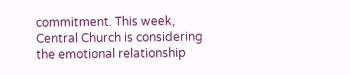commitment. This week, Central Church is considering the emotional relationship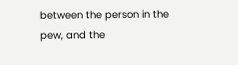between the person in the pew, and the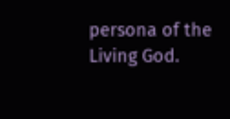persona of the Living God.